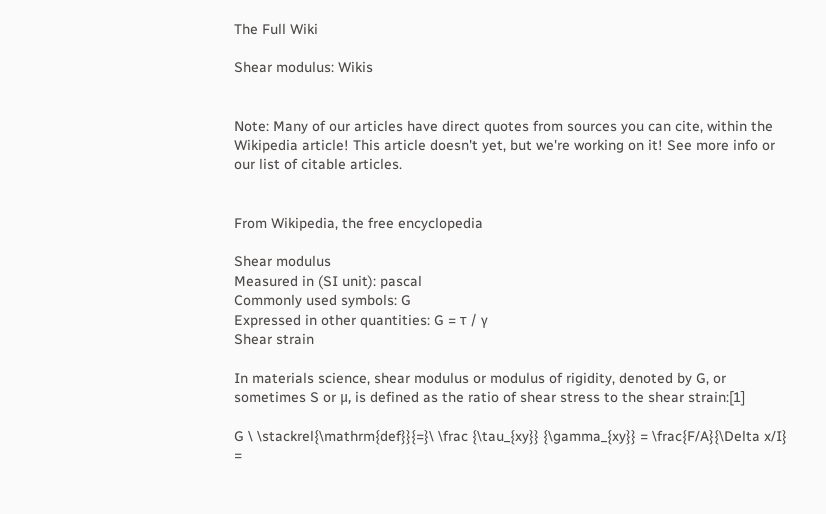The Full Wiki

Shear modulus: Wikis


Note: Many of our articles have direct quotes from sources you can cite, within the Wikipedia article! This article doesn't yet, but we're working on it! See more info or our list of citable articles.


From Wikipedia, the free encyclopedia

Shear modulus
Measured in (SI unit): pascal
Commonly used symbols: G
Expressed in other quantities: G = τ / γ
Shear strain

In materials science, shear modulus or modulus of rigidity, denoted by G, or sometimes S or μ, is defined as the ratio of shear stress to the shear strain:[1]

G \ \stackrel{\mathrm{def}}{=}\ \frac {\tau_{xy}} {\gamma_{xy}} = \frac{F/A}{\Delta x/I} =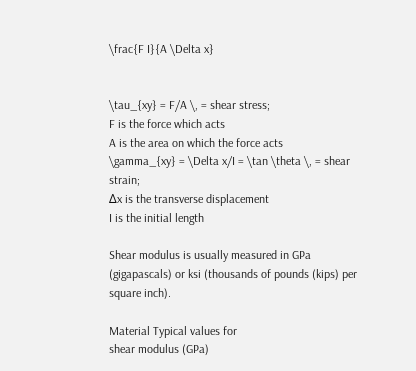\frac{F I}{A \Delta x}


\tau_{xy} = F/A \, = shear stress;
F is the force which acts
A is the area on which the force acts
\gamma_{xy} = \Delta x/I = \tan \theta \, = shear strain;
Δx is the transverse displacement
I is the initial length

Shear modulus is usually measured in GPa (gigapascals) or ksi (thousands of pounds (kips) per square inch).

Material Typical values for
shear modulus (GPa)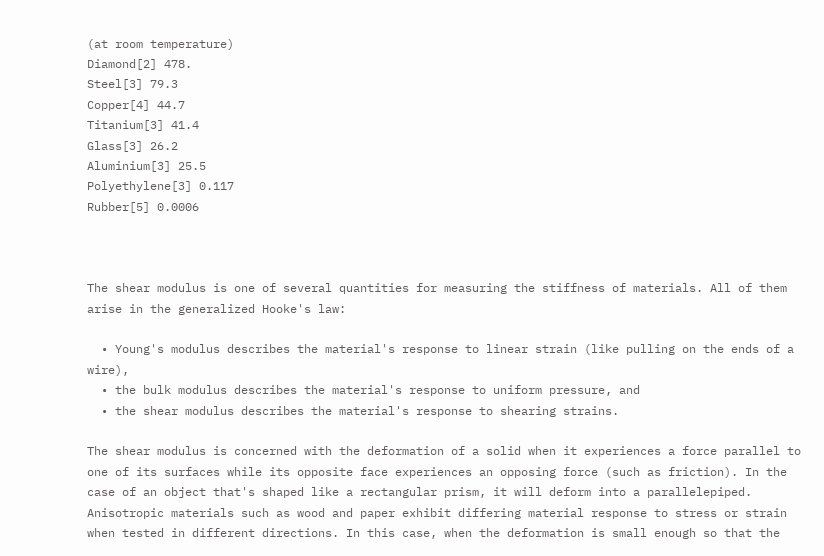(at room temperature)
Diamond[2] 478.
Steel[3] 79.3
Copper[4] 44.7
Titanium[3] 41.4
Glass[3] 26.2
Aluminium[3] 25.5
Polyethylene[3] 0.117
Rubber[5] 0.0006



The shear modulus is one of several quantities for measuring the stiffness of materials. All of them arise in the generalized Hooke's law:

  • Young's modulus describes the material's response to linear strain (like pulling on the ends of a wire),
  • the bulk modulus describes the material's response to uniform pressure, and
  • the shear modulus describes the material's response to shearing strains.

The shear modulus is concerned with the deformation of a solid when it experiences a force parallel to one of its surfaces while its opposite face experiences an opposing force (such as friction). In the case of an object that's shaped like a rectangular prism, it will deform into a parallelepiped. Anisotropic materials such as wood and paper exhibit differing material response to stress or strain when tested in different directions. In this case, when the deformation is small enough so that the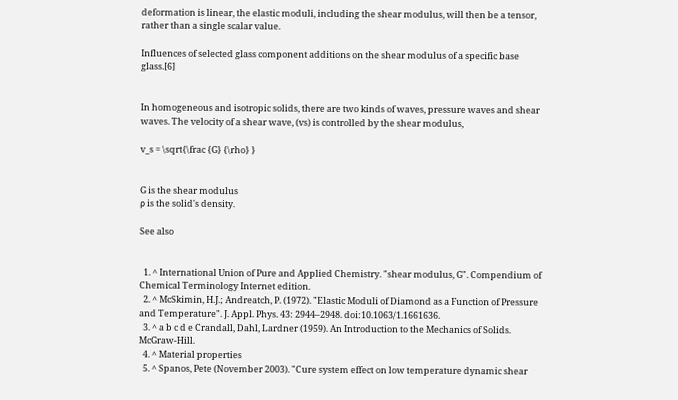deformation is linear, the elastic moduli, including the shear modulus, will then be a tensor, rather than a single scalar value.

Influences of selected glass component additions on the shear modulus of a specific base glass.[6]


In homogeneous and isotropic solids, there are two kinds of waves, pressure waves and shear waves. The velocity of a shear wave, (vs) is controlled by the shear modulus,

v_s = \sqrt{\frac {G} {\rho} }


G is the shear modulus
ρ is the solid's density.

See also


  1. ^ International Union of Pure and Applied Chemistry. "shear modulus, G". Compendium of Chemical Terminology Internet edition.
  2. ^ McSkimin, H.J.; Andreatch, P. (1972). "Elastic Moduli of Diamond as a Function of Pressure and Temperature". J. Appl. Phys. 43: 2944–2948. doi:10.1063/1.1661636.
  3. ^ a b c d e Crandall, Dahl, Lardner (1959). An Introduction to the Mechanics of Solids. McGraw-Hill.
  4. ^ Material properties
  5. ^ Spanos, Pete (November 2003). "Cure system effect on low temperature dynamic shear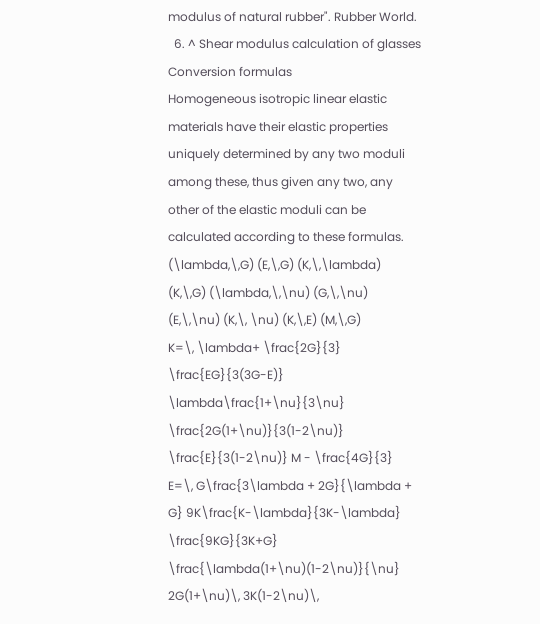modulus of natural rubber". Rubber World.
  6. ^ Shear modulus calculation of glasses
Conversion formulas
Homogeneous isotropic linear elastic materials have their elastic properties uniquely determined by any two moduli among these, thus given any two, any other of the elastic moduli can be calculated according to these formulas.
(\lambda,\,G) (E,\,G) (K,\,\lambda) (K,\,G) (\lambda,\,\nu) (G,\,\nu) (E,\,\nu) (K,\, \nu) (K,\,E) (M,\,G)
K=\, \lambda+ \frac{2G}{3} \frac{EG}{3(3G-E)} \lambda\frac{1+\nu}{3\nu} \frac{2G(1+\nu)}{3(1-2\nu)} \frac{E}{3(1-2\nu)} M - \frac{4G}{3}
E=\, G\frac{3\lambda + 2G}{\lambda + G} 9K\frac{K-\lambda}{3K-\lambda} \frac{9KG}{3K+G} \frac{\lambda(1+\nu)(1-2\nu)}{\nu} 2G(1+\nu)\, 3K(1-2\nu)\,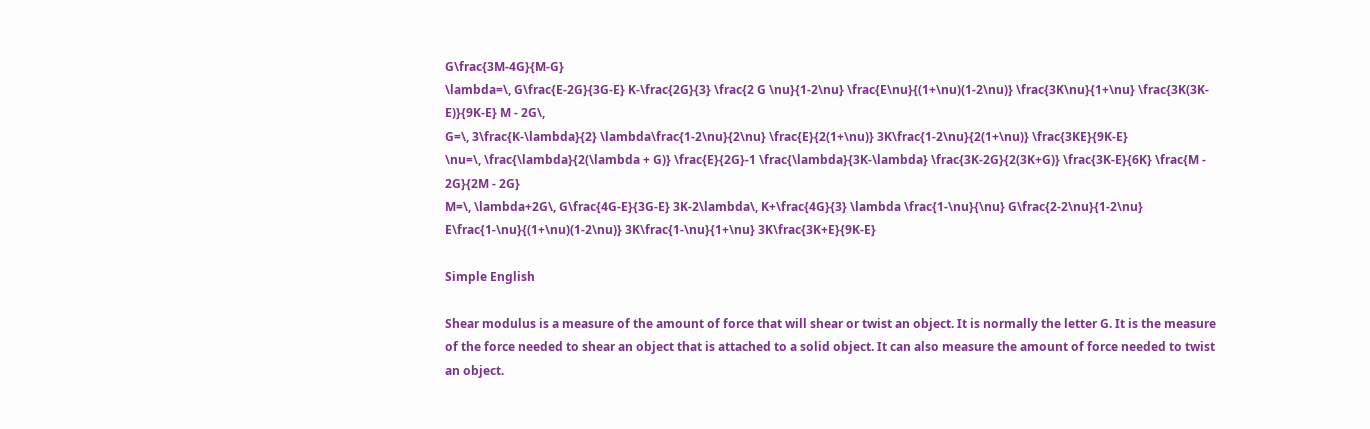G\frac{3M-4G}{M-G}
\lambda=\, G\frac{E-2G}{3G-E} K-\frac{2G}{3} \frac{2 G \nu}{1-2\nu} \frac{E\nu}{(1+\nu)(1-2\nu)} \frac{3K\nu}{1+\nu} \frac{3K(3K-E)}{9K-E} M - 2G\,
G=\, 3\frac{K-\lambda}{2} \lambda\frac{1-2\nu}{2\nu} \frac{E}{2(1+\nu)} 3K\frac{1-2\nu}{2(1+\nu)} \frac{3KE}{9K-E}
\nu=\, \frac{\lambda}{2(\lambda + G)} \frac{E}{2G}-1 \frac{\lambda}{3K-\lambda} \frac{3K-2G}{2(3K+G)} \frac{3K-E}{6K} \frac{M - 2G}{2M - 2G}
M=\, \lambda+2G\, G\frac{4G-E}{3G-E} 3K-2\lambda\, K+\frac{4G}{3} \lambda \frac{1-\nu}{\nu} G\frac{2-2\nu}{1-2\nu} E\frac{1-\nu}{(1+\nu)(1-2\nu)} 3K\frac{1-\nu}{1+\nu} 3K\frac{3K+E}{9K-E}

Simple English

Shear modulus is a measure of the amount of force that will shear or twist an object. It is normally the letter G. It is the measure of the force needed to shear an object that is attached to a solid object. It can also measure the amount of force needed to twist an object.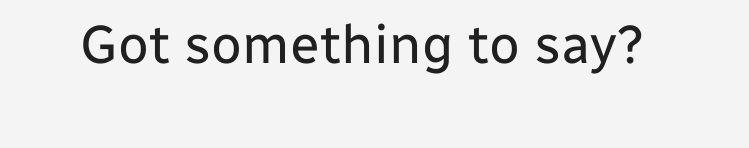Got something to say?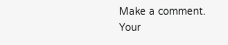Make a comment.
Your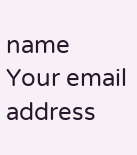name
Your email address